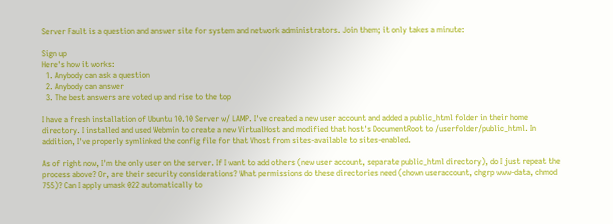Server Fault is a question and answer site for system and network administrators. Join them; it only takes a minute:

Sign up
Here's how it works:
  1. Anybody can ask a question
  2. Anybody can answer
  3. The best answers are voted up and rise to the top

I have a fresh installation of Ubuntu 10.10 Server w/ LAMP. I've created a new user account and added a public_html folder in their home directory. I installed and used Webmin to create a new VirtualHost and modified that host's DocumentRoot to /userfolder/public_html. In addition, I've properly symlinked the config file for that Vhost from sites-available to sites-enabled.

As of right now, I'm the only user on the server. If I want to add others (new user account, separate public_html directory), do I just repeat the process above? Or, are their security considerations? What permissions do these directories need (chown useraccount, chgrp www-data, chmod 755)? Can I apply umask 022 automatically to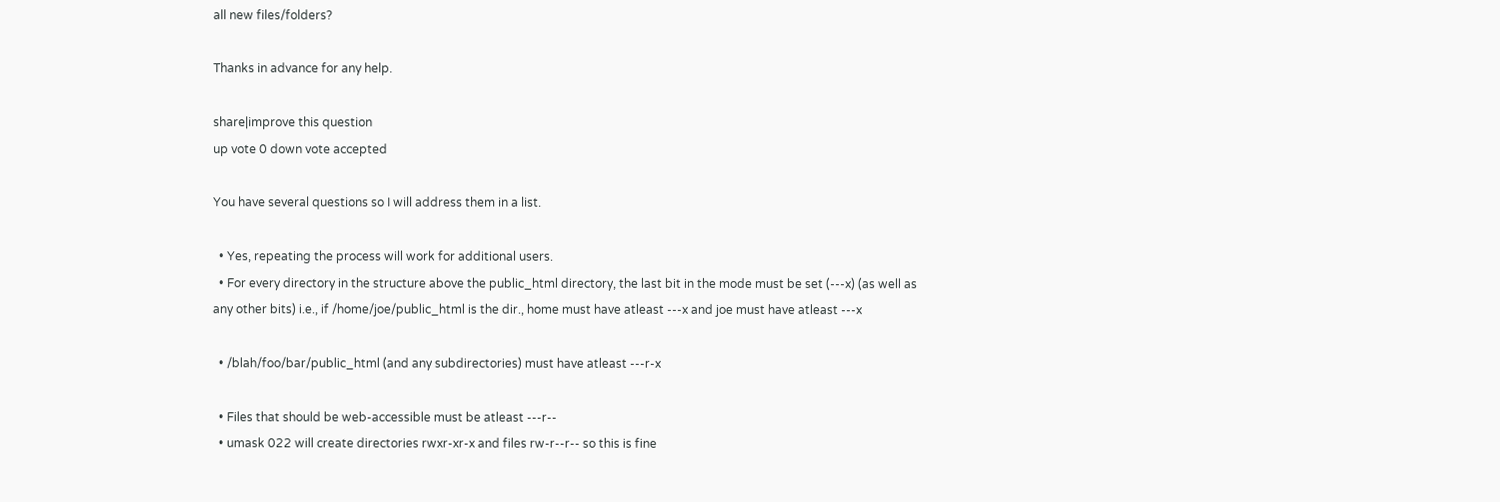all new files/folders?

Thanks in advance for any help.

share|improve this question
up vote 0 down vote accepted

You have several questions so I will address them in a list.

  • Yes, repeating the process will work for additional users.
  • For every directory in the structure above the public_html directory, the last bit in the mode must be set (---x) (as well as any other bits) i.e., if /home/joe/public_html is the dir., home must have atleast ---x and joe must have atleast ---x

  • /blah/foo/bar/public_html (and any subdirectories) must have atleast ---r-x

  • Files that should be web-accessible must be atleast ---r--
  • umask 022 will create directories rwxr-xr-x and files rw-r--r-- so this is fine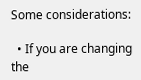Some considerations:

  • If you are changing the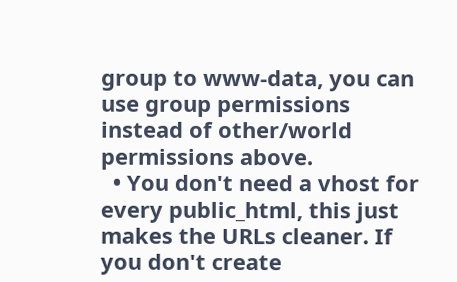group to www-data, you can use group permissions instead of other/world permissions above.
  • You don't need a vhost for every public_html, this just makes the URLs cleaner. If you don't create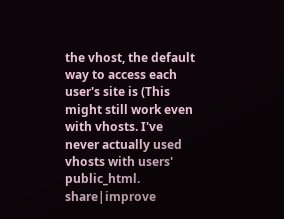the vhost, the default way to access each user's site is (This might still work even with vhosts. I've never actually used vhosts with users' public_html.
share|improve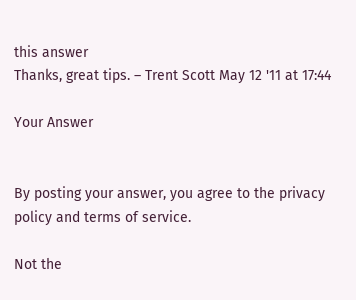this answer
Thanks, great tips. – Trent Scott May 12 '11 at 17:44

Your Answer


By posting your answer, you agree to the privacy policy and terms of service.

Not the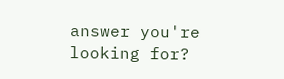answer you're looking for?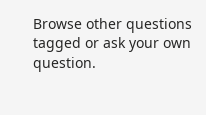Browse other questions tagged or ask your own question.